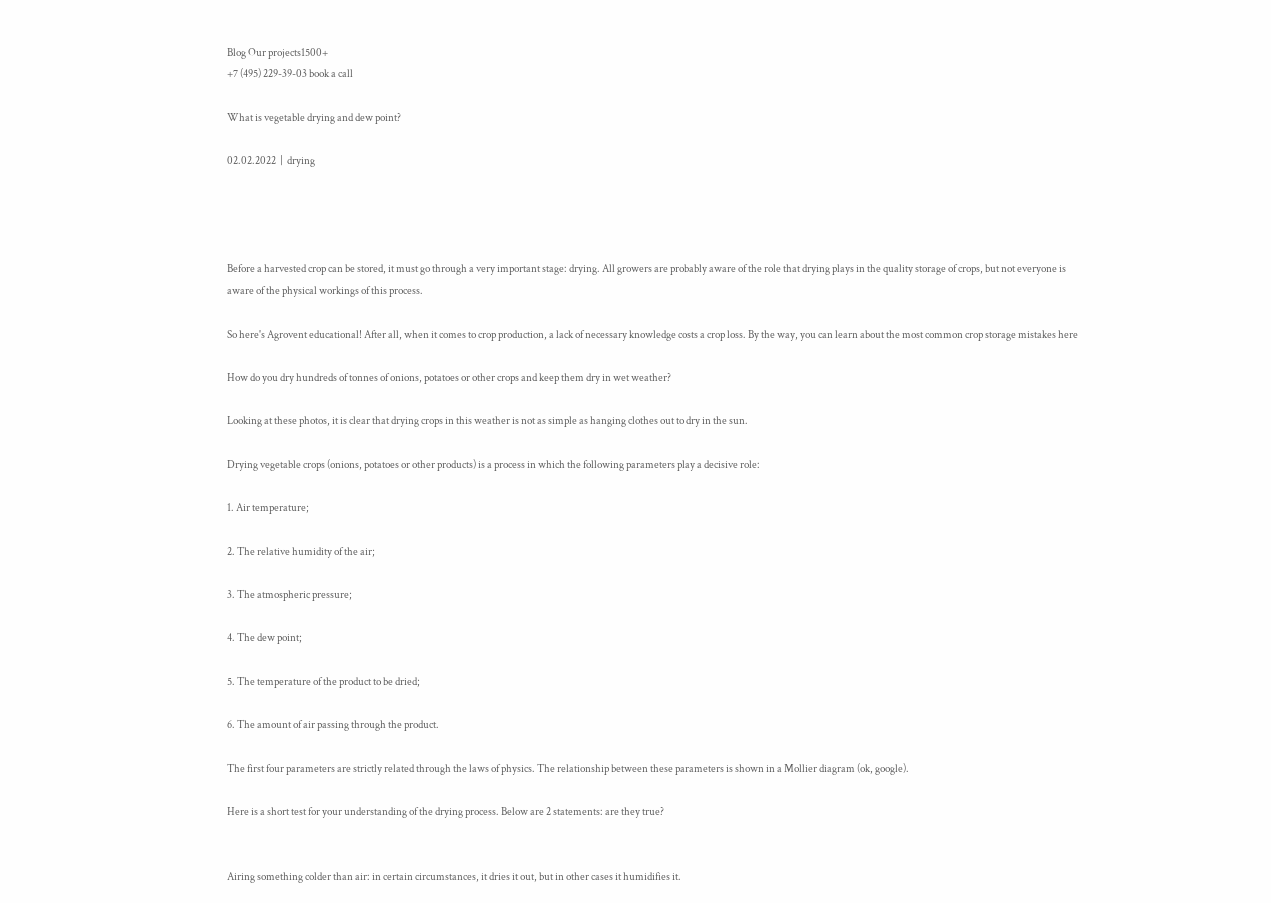Blog Our projects1500+
+7 (495) 229-39-03 book a call

What is vegetable drying and dew point?

02.02.2022  |  drying




Before a harvested crop can be stored, it must go through a very important stage: drying. All growers are probably aware of the role that drying plays in the quality storage of crops, but not everyone is aware of the physical workings of this process.

So here's Agrovent educational! After all, when it comes to crop production, a lack of necessary knowledge costs a crop loss. By the way, you can learn about the most common crop storage mistakes here

How do you dry hundreds of tonnes of onions, potatoes or other crops and keep them dry in wet weather?

Looking at these photos, it is clear that drying crops in this weather is not as simple as hanging clothes out to dry in the sun.

Drying vegetable crops (onions, potatoes or other products) is a process in which the following parameters play a decisive role:

1. Air temperature;

2. The relative humidity of the air;

3. The atmospheric pressure;

4. The dew point;

5. The temperature of the product to be dried;

6. The amount of air passing through the product.

The first four parameters are strictly related through the laws of physics. The relationship between these parameters is shown in a Mollier diagram (ok, google).

Here is a short test for your understanding of the drying process. Below are 2 statements: are they true?


Airing something colder than air: in certain circumstances, it dries it out, but in other cases it humidifies it.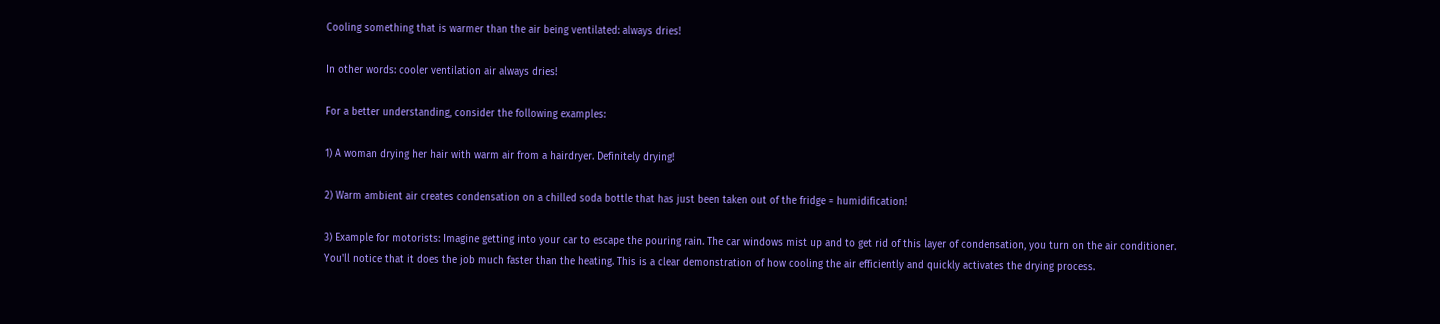Cooling something that is warmer than the air being ventilated: always dries!

In other words: cooler ventilation air always dries!

For a better understanding, consider the following examples:

1) A woman drying her hair with warm air from a hairdryer. Definitely drying!

2) Warm ambient air creates condensation on a chilled soda bottle that has just been taken out of the fridge = humidification!

3) Example for motorists: Imagine getting into your car to escape the pouring rain. The car windows mist up and to get rid of this layer of condensation, you turn on the air conditioner. You'll notice that it does the job much faster than the heating. This is a clear demonstration of how cooling the air efficiently and quickly activates the drying process.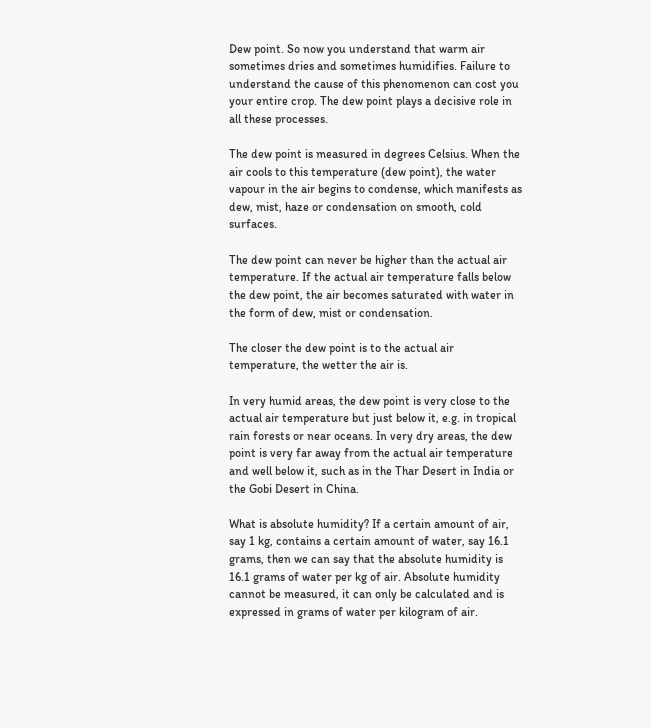Dew point. So now you understand that warm air sometimes dries and sometimes humidifies. Failure to understand the cause of this phenomenon can cost you your entire crop. The dew point plays a decisive role in all these processes.

The dew point is measured in degrees Celsius. When the air cools to this temperature (dew point), the water vapour in the air begins to condense, which manifests as dew, mist, haze or condensation on smooth, cold surfaces.

The dew point can never be higher than the actual air temperature. If the actual air temperature falls below the dew point, the air becomes saturated with water in the form of dew, mist or condensation.

The closer the dew point is to the actual air temperature, the wetter the air is.

In very humid areas, the dew point is very close to the actual air temperature but just below it, e.g. in tropical rain forests or near oceans. In very dry areas, the dew point is very far away from the actual air temperature and well below it, such as in the Thar Desert in India or the Gobi Desert in China.

What is absolute humidity? If a certain amount of air, say 1 kg, contains a certain amount of water, say 16.1 grams, then we can say that the absolute humidity is 16.1 grams of water per kg of air. Absolute humidity cannot be measured, it can only be calculated and is expressed in grams of water per kilogram of air.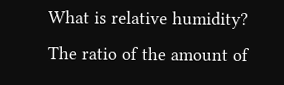What is relative humidity? The ratio of the amount of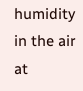humidity in the air at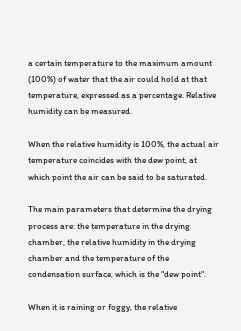a certain temperature to the maximum amount (100%) of water that the air could hold at that temperature, expressed as a percentage. Relative humidity can be measured.

When the relative humidity is 100%, the actual air temperature coincides with the dew point, at which point the air can be said to be saturated.

The main parameters that determine the drying process are: the temperature in the drying chamber, the relative humidity in the drying chamber and the temperature of the condensation surface, which is the "dew point".

When it is raining or foggy, the relative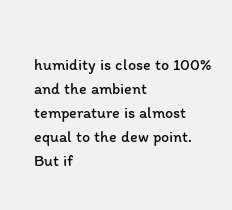humidity is close to 100% and the ambient temperature is almost equal to the dew point. But if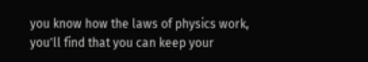you know how the laws of physics work, you'll find that you can keep your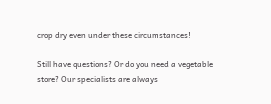crop dry even under these circumstances!

Still have questions? Or do you need a vegetable store? Our specialists are always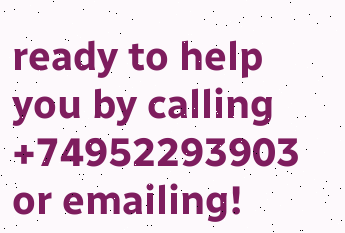ready to help you by calling +74952293903 or emailing!